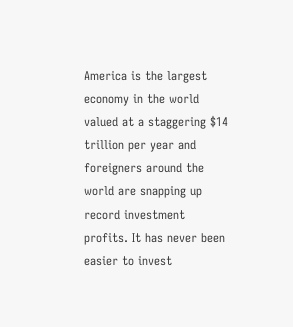America is the largest economy in the world valued at a staggering $14 trillion per year and foreigners around the world are snapping up record investment profits. It has never been easier to invest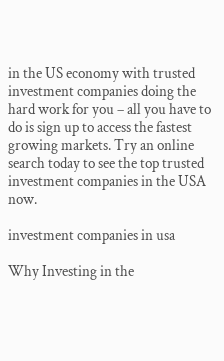in the US economy with trusted investment companies doing the hard work for you – all you have to do is sign up to access the fastest growing markets. Try an online search today to see the top trusted investment companies in the USA now.

investment companies in usa

Why Investing in the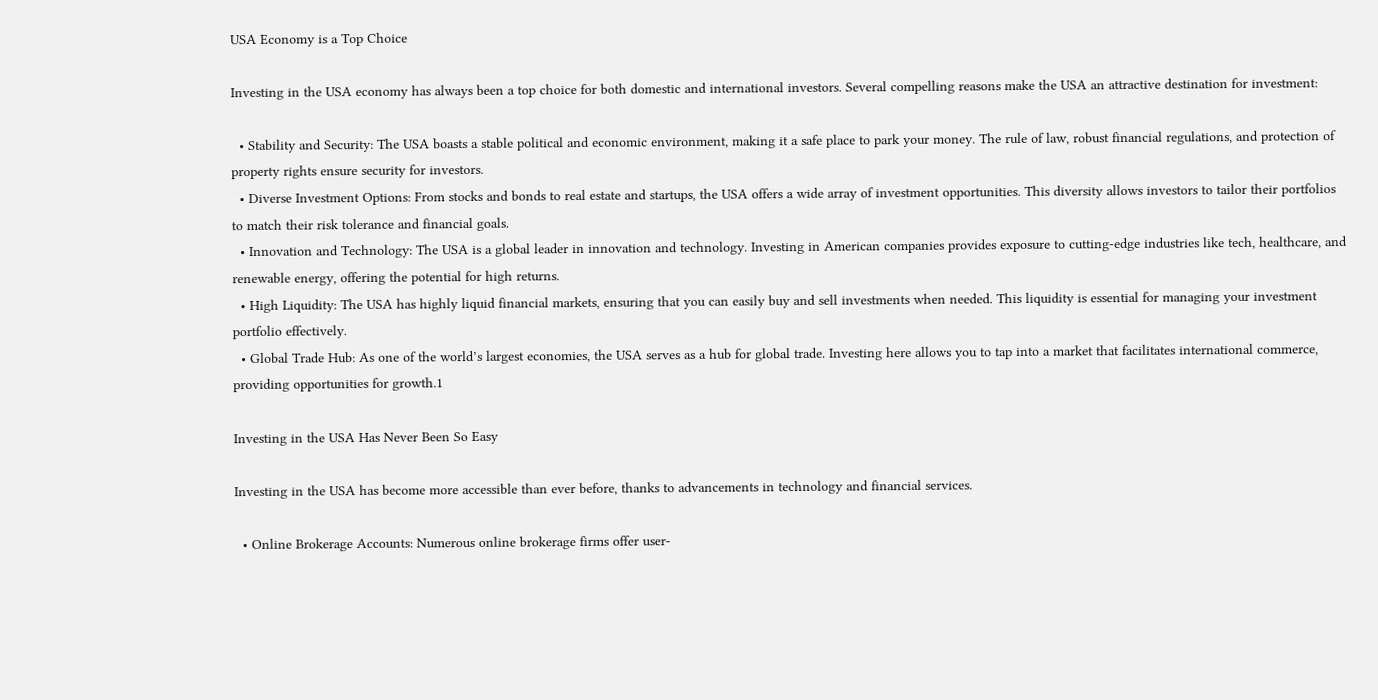USA Economy is a Top Choice

Investing in the USA economy has always been a top choice for both domestic and international investors. Several compelling reasons make the USA an attractive destination for investment:

  • Stability and Security: The USA boasts a stable political and economic environment, making it a safe place to park your money. The rule of law, robust financial regulations, and protection of property rights ensure security for investors.
  • Diverse Investment Options: From stocks and bonds to real estate and startups, the USA offers a wide array of investment opportunities. This diversity allows investors to tailor their portfolios to match their risk tolerance and financial goals.
  • Innovation and Technology: The USA is a global leader in innovation and technology. Investing in American companies provides exposure to cutting-edge industries like tech, healthcare, and renewable energy, offering the potential for high returns.
  • High Liquidity: The USA has highly liquid financial markets, ensuring that you can easily buy and sell investments when needed. This liquidity is essential for managing your investment portfolio effectively.
  • Global Trade Hub: As one of the world’s largest economies, the USA serves as a hub for global trade. Investing here allows you to tap into a market that facilitates international commerce, providing opportunities for growth.1

Investing in the USA Has Never Been So Easy

Investing in the USA has become more accessible than ever before, thanks to advancements in technology and financial services.

  • Online Brokerage Accounts: Numerous online brokerage firms offer user-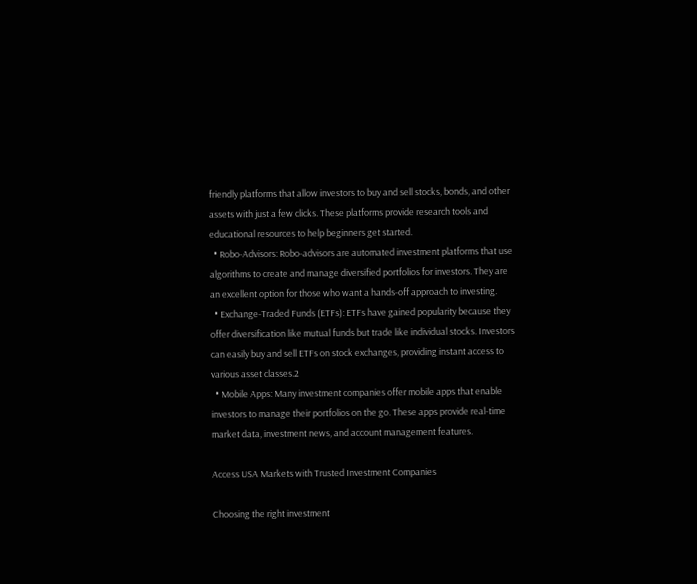friendly platforms that allow investors to buy and sell stocks, bonds, and other assets with just a few clicks. These platforms provide research tools and educational resources to help beginners get started.
  • Robo-Advisors: Robo-advisors are automated investment platforms that use algorithms to create and manage diversified portfolios for investors. They are an excellent option for those who want a hands-off approach to investing.
  • Exchange-Traded Funds (ETFs): ETFs have gained popularity because they offer diversification like mutual funds but trade like individual stocks. Investors can easily buy and sell ETFs on stock exchanges, providing instant access to various asset classes.2
  • Mobile Apps: Many investment companies offer mobile apps that enable investors to manage their portfolios on the go. These apps provide real-time market data, investment news, and account management features.

Access USA Markets with Trusted Investment Companies

Choosing the right investment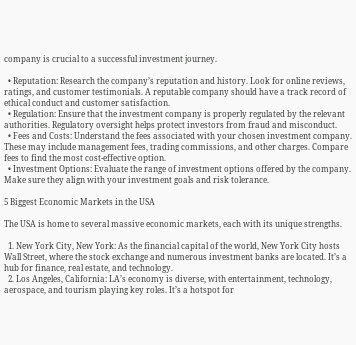company is crucial to a successful investment journey.

  • Reputation: Research the company’s reputation and history. Look for online reviews, ratings, and customer testimonials. A reputable company should have a track record of ethical conduct and customer satisfaction.
  • Regulation: Ensure that the investment company is properly regulated by the relevant authorities. Regulatory oversight helps protect investors from fraud and misconduct.
  • Fees and Costs: Understand the fees associated with your chosen investment company. These may include management fees, trading commissions, and other charges. Compare fees to find the most cost-effective option.
  • Investment Options: Evaluate the range of investment options offered by the company. Make sure they align with your investment goals and risk tolerance.

5 Biggest Economic Markets in the USA

The USA is home to several massive economic markets, each with its unique strengths.

  1. New York City, New York: As the financial capital of the world, New York City hosts Wall Street, where the stock exchange and numerous investment banks are located. It’s a hub for finance, real estate, and technology.
  2. Los Angeles, California: LA’s economy is diverse, with entertainment, technology, aerospace, and tourism playing key roles. It’s a hotspot for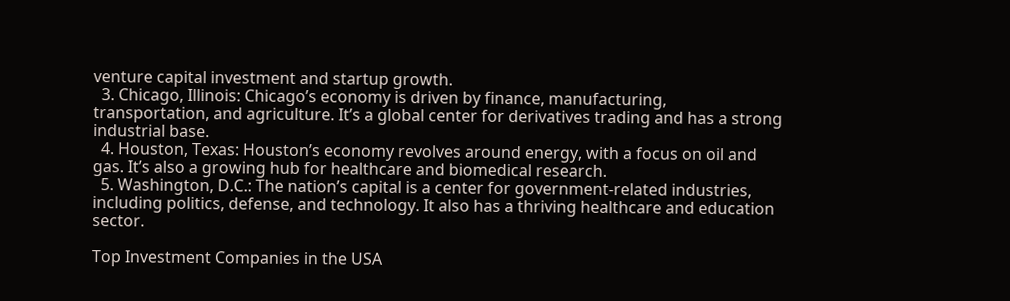venture capital investment and startup growth.
  3. Chicago, Illinois: Chicago’s economy is driven by finance, manufacturing, transportation, and agriculture. It’s a global center for derivatives trading and has a strong industrial base.
  4. Houston, Texas: Houston’s economy revolves around energy, with a focus on oil and gas. It’s also a growing hub for healthcare and biomedical research.
  5. Washington, D.C.: The nation’s capital is a center for government-related industries, including politics, defense, and technology. It also has a thriving healthcare and education sector.

Top Investment Companies in the USA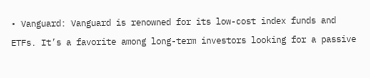• Vanguard: Vanguard is renowned for its low-cost index funds and ETFs. It’s a favorite among long-term investors looking for a passive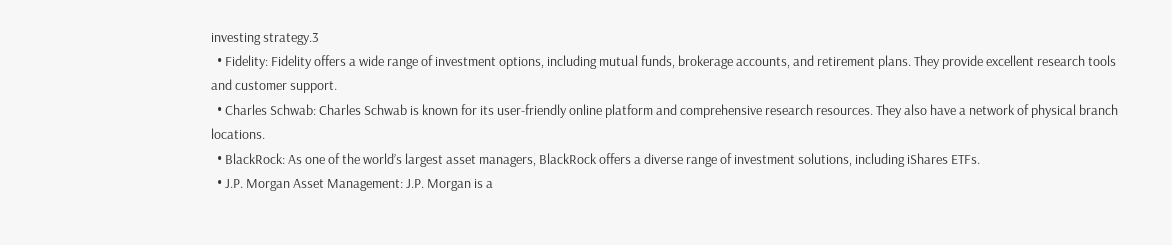investing strategy.3
  • Fidelity: Fidelity offers a wide range of investment options, including mutual funds, brokerage accounts, and retirement plans. They provide excellent research tools and customer support.
  • Charles Schwab: Charles Schwab is known for its user-friendly online platform and comprehensive research resources. They also have a network of physical branch locations.
  • BlackRock: As one of the world’s largest asset managers, BlackRock offers a diverse range of investment solutions, including iShares ETFs.
  • J.P. Morgan Asset Management: J.P. Morgan is a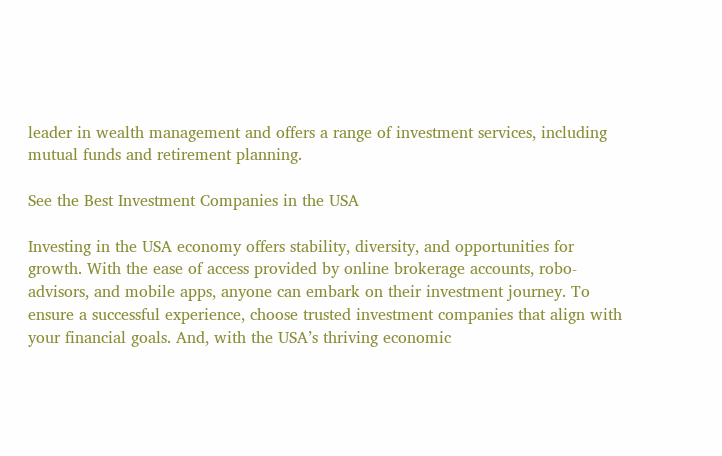leader in wealth management and offers a range of investment services, including mutual funds and retirement planning.

See the Best Investment Companies in the USA

Investing in the USA economy offers stability, diversity, and opportunities for growth. With the ease of access provided by online brokerage accounts, robo-advisors, and mobile apps, anyone can embark on their investment journey. To ensure a successful experience, choose trusted investment companies that align with your financial goals. And, with the USA’s thriving economic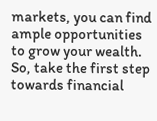markets, you can find ample opportunities to grow your wealth. So, take the first step towards financial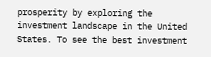prosperity by exploring the investment landscape in the United States. To see the best investment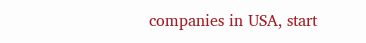companies in USA, start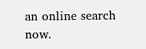an online search now.